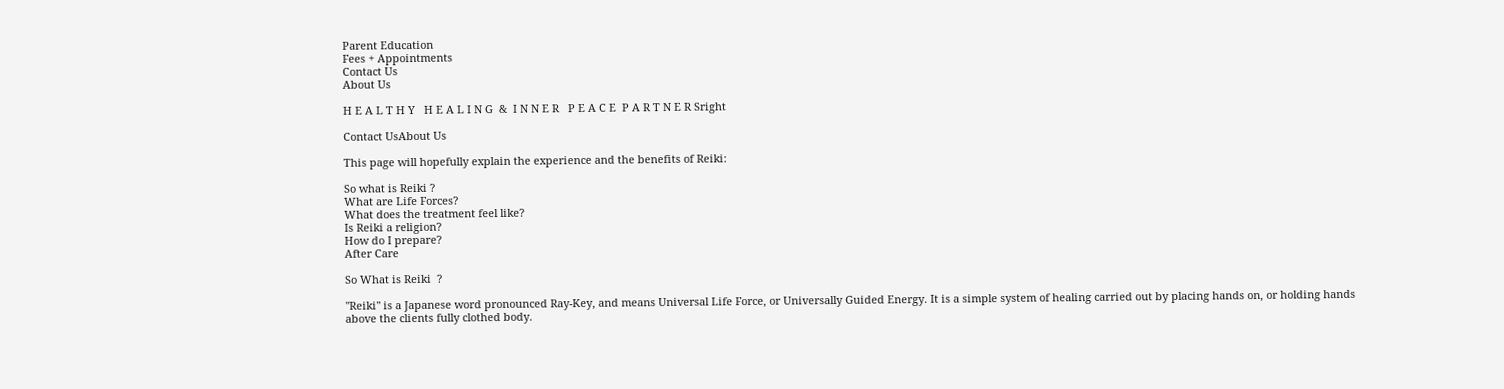Parent Education
Fees + Appointments
Contact Us
About Us

H E A L T H Y   H E A L I N G  &  I N N E R   P E A C E  P A R T N E R Sright

Contact UsAbout Us

This page will hopefully explain the experience and the benefits of Reiki:

So what is Reiki ?
What are Life Forces?
What does the treatment feel like?
Is Reiki a religion?
How do I prepare?
After Care

So What is Reiki  ?

"Reiki" is a Japanese word pronounced Ray-Key, and means Universal Life Force, or Universally Guided Energy. It is a simple system of healing carried out by placing hands on, or holding hands above the clients fully clothed body.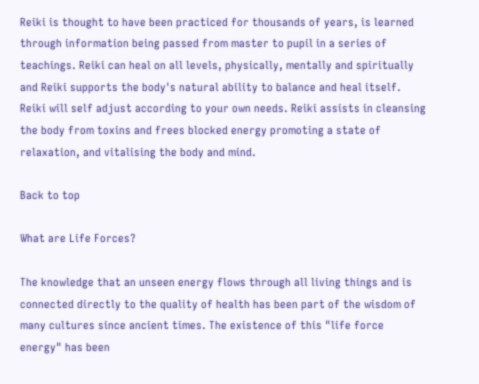Reiki is thought to have been practiced for thousands of years, is learned through information being passed from master to pupil in a series of teachings. Reiki can heal on all levels, physically, mentally and spiritually and Reiki supports the body's natural ability to balance and heal itself. Reiki will self adjust according to your own needs. Reiki assists in cleansing the body from toxins and frees blocked energy promoting a state of relaxation, and vitalising the body and mind.

Back to top

What are Life Forces?

The knowledge that an unseen energy flows through all living things and is connected directly to the quality of health has been part of the wisdom of many cultures since ancient times. The existence of this "life force energy" has been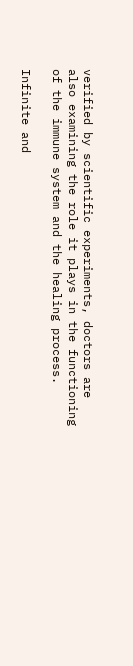verified by scientific experiments, doctors are also examining the role it plays in the functioning of the immune system and the healing process.

Infinite and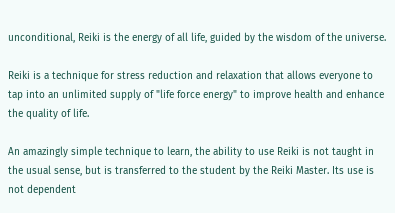unconditional, Reiki is the energy of all life, guided by the wisdom of the universe.

Reiki is a technique for stress reduction and relaxation that allows everyone to tap into an unlimited supply of "life force energy" to improve health and enhance the quality of life.

An amazingly simple technique to learn, the ability to use Reiki is not taught in the usual sense, but is transferred to the student by the Reiki Master. Its use is not dependent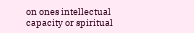on ones intellectual capacity or spiritual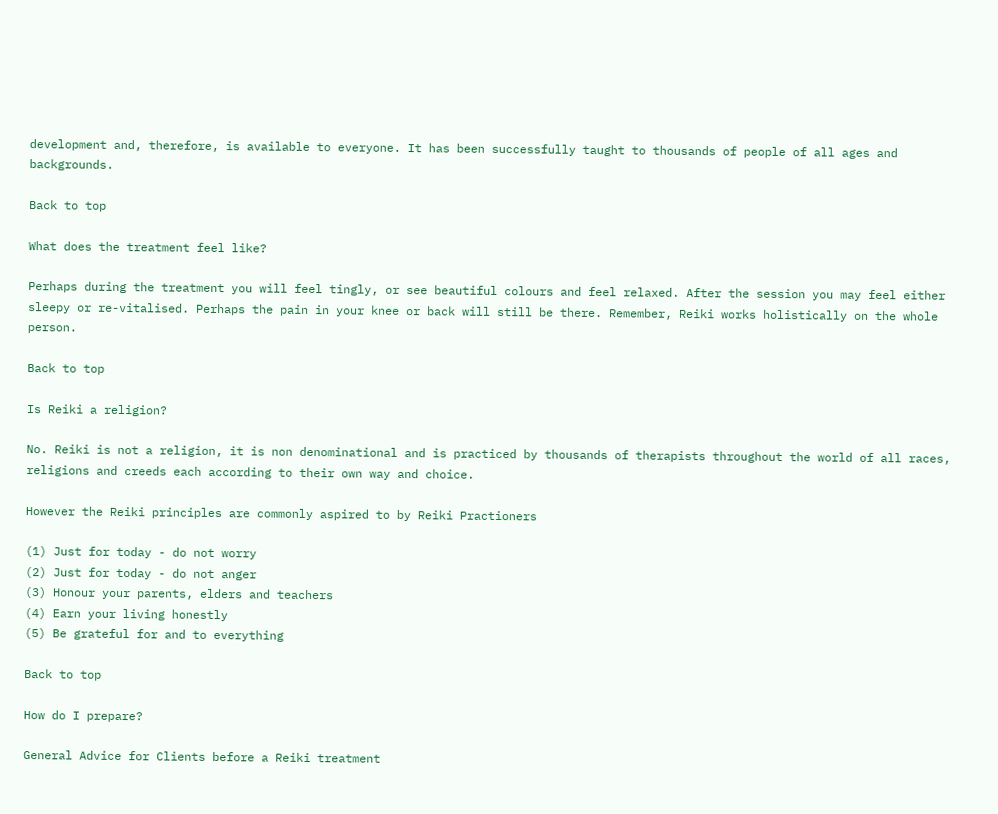development and, therefore, is available to everyone. It has been successfully taught to thousands of people of all ages and backgrounds.

Back to top

What does the treatment feel like?

Perhaps during the treatment you will feel tingly, or see beautiful colours and feel relaxed. After the session you may feel either sleepy or re-vitalised. Perhaps the pain in your knee or back will still be there. Remember, Reiki works holistically on the whole person.

Back to top

Is Reiki a religion?

No. Reiki is not a religion, it is non denominational and is practiced by thousands of therapists throughout the world of all races, religions and creeds each according to their own way and choice.

However the Reiki principles are commonly aspired to by Reiki Practioners

(1) Just for today - do not worry
(2) Just for today - do not anger
(3) Honour your parents, elders and teachers
(4) Earn your living honestly
(5) Be grateful for and to everything

Back to top

How do I prepare?

General Advice for Clients before a Reiki treatment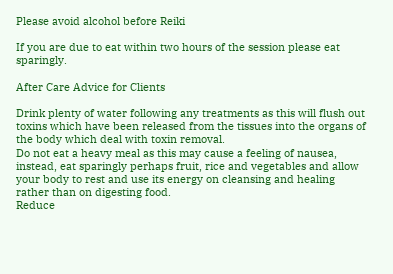Please avoid alcohol before Reiki

If you are due to eat within two hours of the session please eat sparingly.

After Care Advice for Clients

Drink plenty of water following any treatments as this will flush out toxins which have been released from the tissues into the organs of the body which deal with toxin removal.
Do not eat a heavy meal as this may cause a feeling of nausea, instead, eat sparingly perhaps fruit, rice and vegetables and allow your body to rest and use its energy on cleansing and healing rather than on digesting food.
Reduce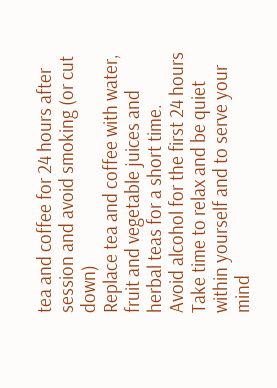tea and coffee for 24 hours after session and avoid smoking (or cut down)
Replace tea and coffee with water, fruit and vegetable juices and herbal teas for a short time.
Avoid alcohol for the first 24 hours
Take time to relax and be quiet  within yourself and to serve your mind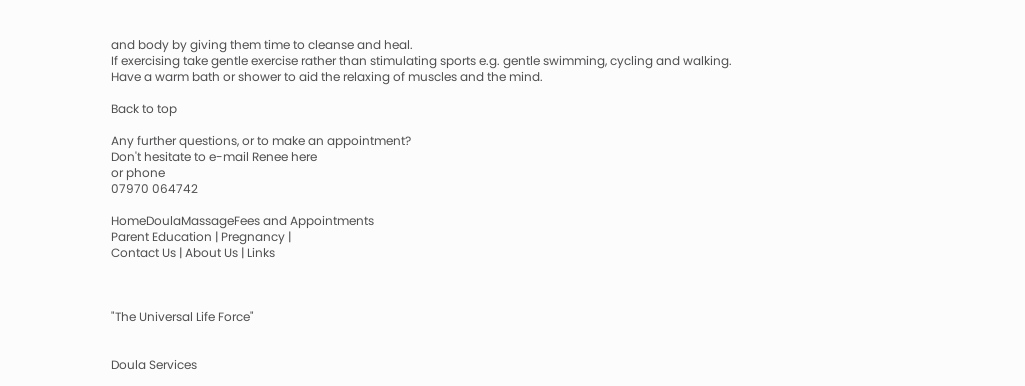and body by giving them time to cleanse and heal.
If exercising take gentle exercise rather than stimulating sports e.g. gentle swimming, cycling and walking.
Have a warm bath or shower to aid the relaxing of muscles and the mind.

Back to top

Any further questions, or to make an appointment?
Don't hesitate to e-mail Renee here
or phone
07970 064742

HomeDoulaMassageFees and Appointments
Parent Education | Pregnancy |
Contact Us | About Us | Links



"The Universal Life Force"


Doula Services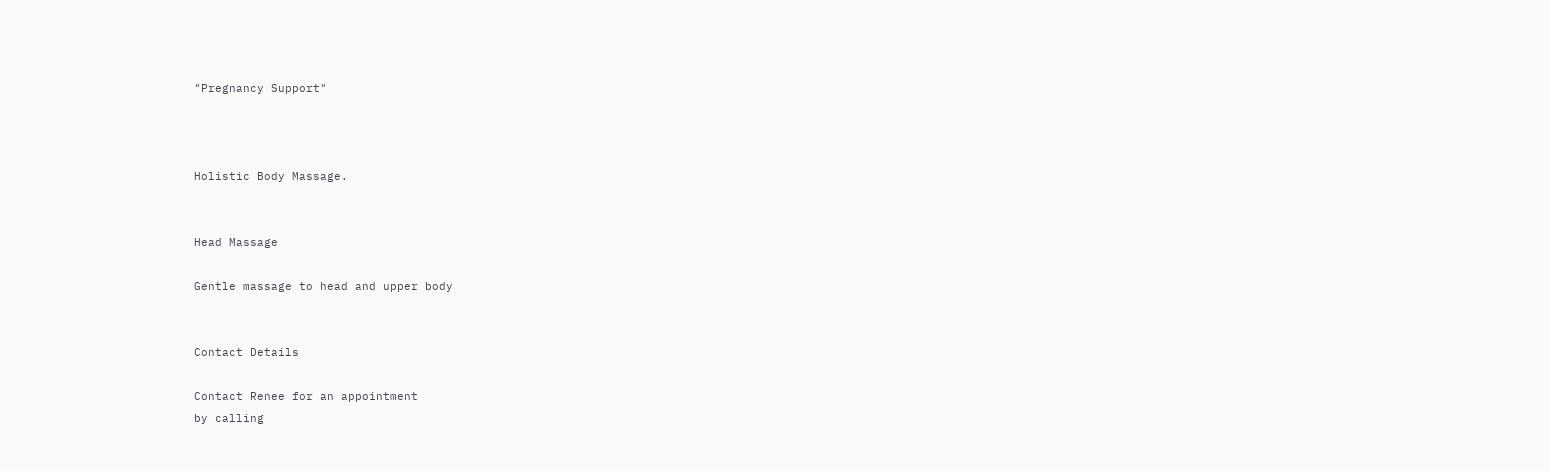"Pregnancy Support"



Holistic Body Massage.


Head Massage

Gentle massage to head and upper body


Contact Details

Contact Renee for an appointment
by calling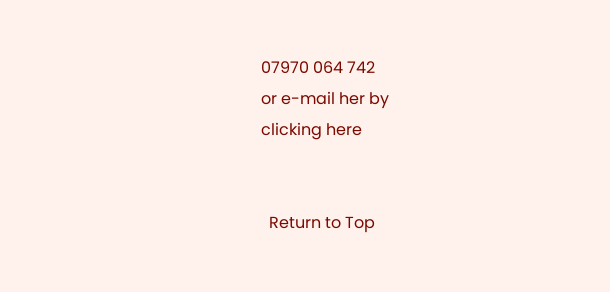07970 064 742
or e-mail her by
clicking here


  Return to Top